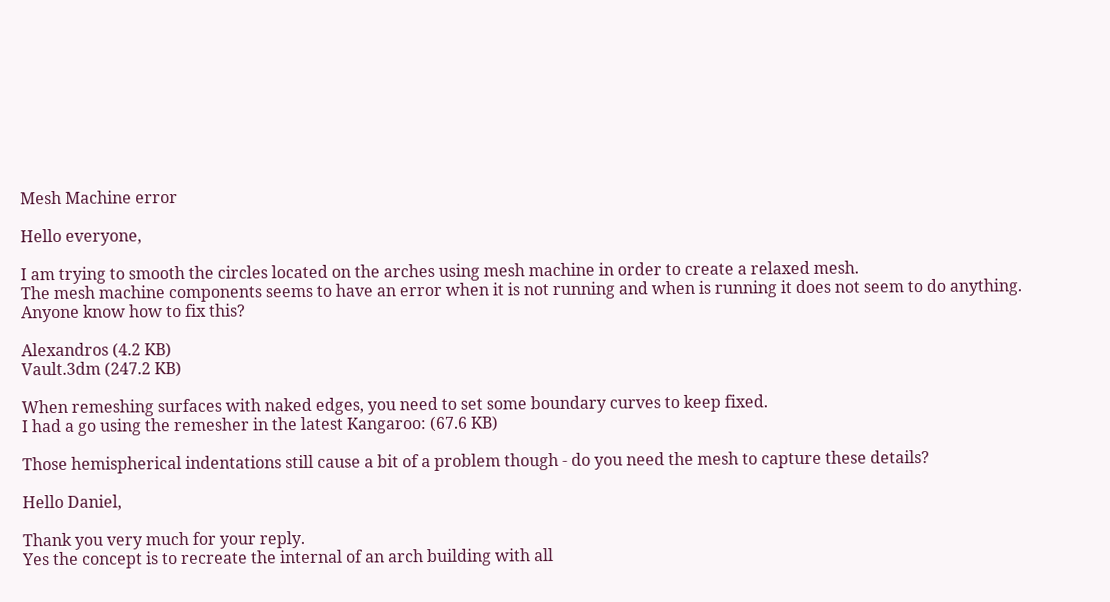Mesh Machine error

Hello everyone,

I am trying to smooth the circles located on the arches using mesh machine in order to create a relaxed mesh.
The mesh machine components seems to have an error when it is not running and when is running it does not seem to do anything.
Anyone know how to fix this?

Alexandros (4.2 KB)
Vault.3dm (247.2 KB)

When remeshing surfaces with naked edges, you need to set some boundary curves to keep fixed.
I had a go using the remesher in the latest Kangaroo: (67.6 KB)

Those hemispherical indentations still cause a bit of a problem though - do you need the mesh to capture these details?

Hello Daniel,

Thank you very much for your reply.
Yes the concept is to recreate the internal of an arch building with all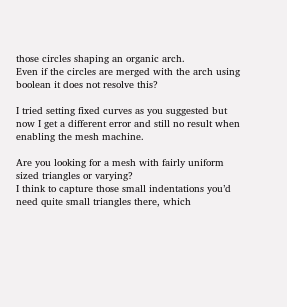those circles shaping an organic arch.
Even if the circles are merged with the arch using boolean it does not resolve this?

I tried setting fixed curves as you suggested but now I get a different error and still no result when enabling the mesh machine.

Are you looking for a mesh with fairly uniform sized triangles or varying?
I think to capture those small indentations you’d need quite small triangles there, which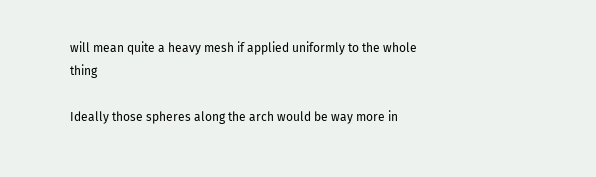will mean quite a heavy mesh if applied uniformly to the whole thing

Ideally those spheres along the arch would be way more in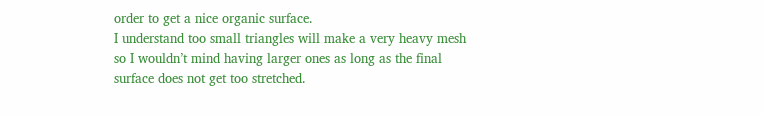order to get a nice organic surface.
I understand too small triangles will make a very heavy mesh so I wouldn’t mind having larger ones as long as the final surface does not get too stretched.